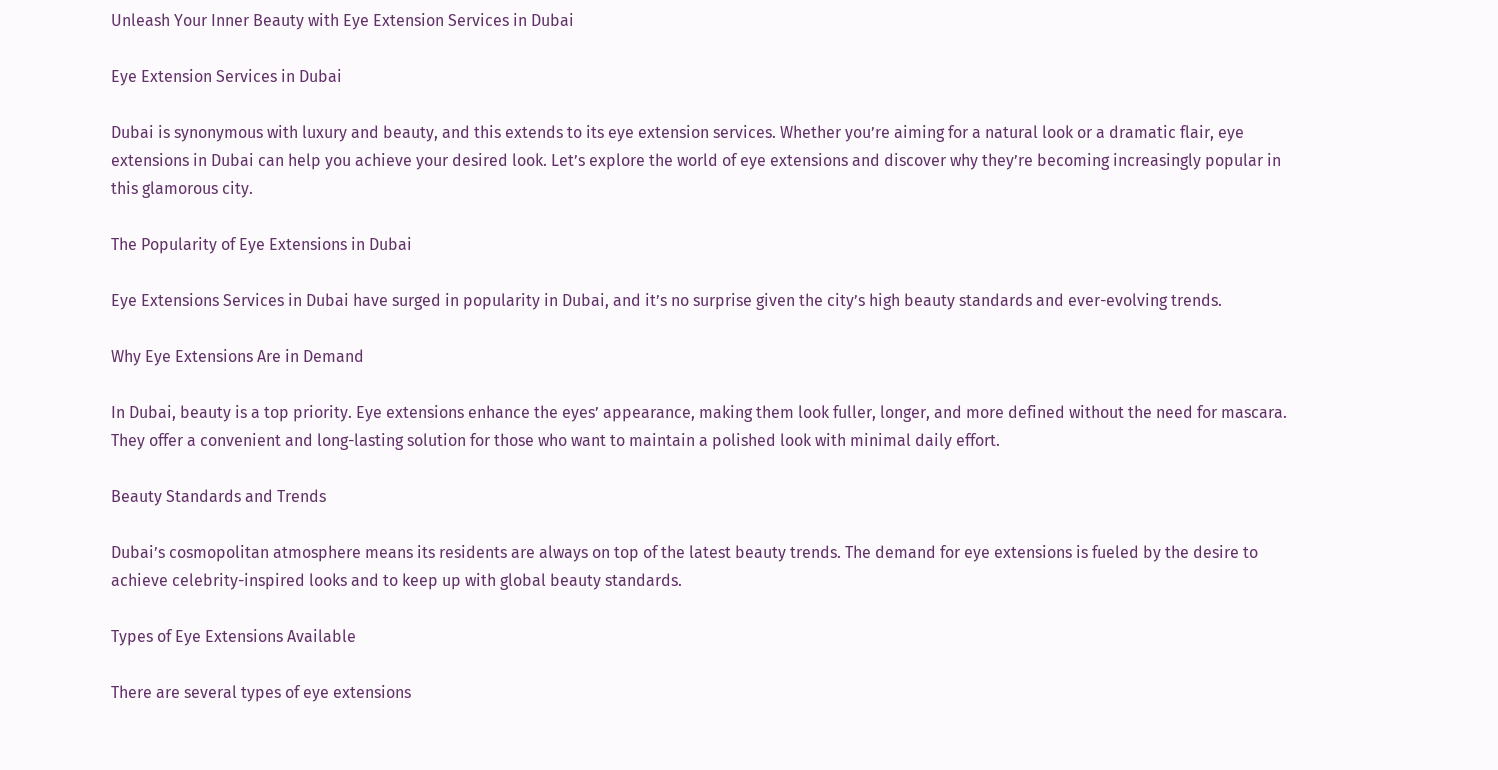Unleash Your Inner Beauty with Eye Extension Services in Dubai

Eye Extension Services in Dubai

Dubai is synonymous with luxury and beauty, and this extends to its eye extension services. Whether you’re aiming for a natural look or a dramatic flair, eye extensions in Dubai can help you achieve your desired look. Let’s explore the world of eye extensions and discover why they’re becoming increasingly popular in this glamorous city.

The Popularity of Eye Extensions in Dubai

Eye Extensions Services in Dubai have surged in popularity in Dubai, and it’s no surprise given the city’s high beauty standards and ever-evolving trends.

Why Eye Extensions Are in Demand

In Dubai, beauty is a top priority. Eye extensions enhance the eyes’ appearance, making them look fuller, longer, and more defined without the need for mascara. They offer a convenient and long-lasting solution for those who want to maintain a polished look with minimal daily effort.

Beauty Standards and Trends

Dubai’s cosmopolitan atmosphere means its residents are always on top of the latest beauty trends. The demand for eye extensions is fueled by the desire to achieve celebrity-inspired looks and to keep up with global beauty standards.

Types of Eye Extensions Available

There are several types of eye extensions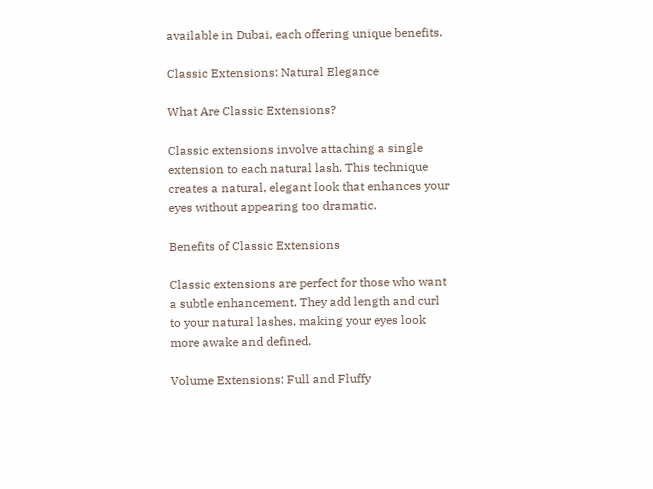available in Dubai, each offering unique benefits.

Classic Extensions: Natural Elegance

What Are Classic Extensions?

Classic extensions involve attaching a single extension to each natural lash. This technique creates a natural, elegant look that enhances your eyes without appearing too dramatic.

Benefits of Classic Extensions

Classic extensions are perfect for those who want a subtle enhancement. They add length and curl to your natural lashes, making your eyes look more awake and defined.

Volume Extensions: Full and Fluffy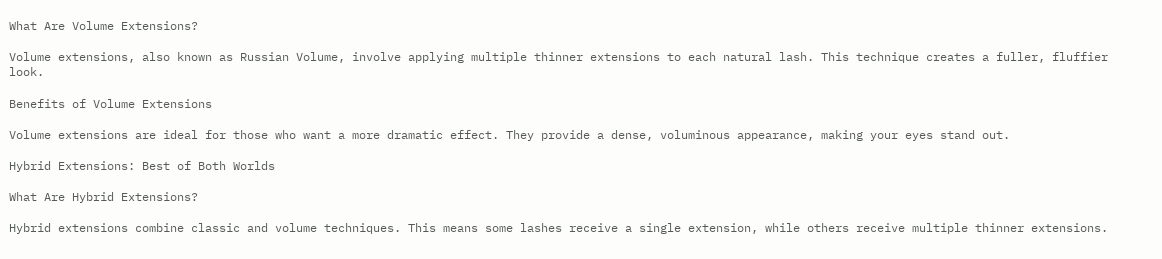What Are Volume Extensions?

Volume extensions, also known as Russian Volume, involve applying multiple thinner extensions to each natural lash. This technique creates a fuller, fluffier look.

Benefits of Volume Extensions

Volume extensions are ideal for those who want a more dramatic effect. They provide a dense, voluminous appearance, making your eyes stand out.

Hybrid Extensions: Best of Both Worlds

What Are Hybrid Extensions?

Hybrid extensions combine classic and volume techniques. This means some lashes receive a single extension, while others receive multiple thinner extensions.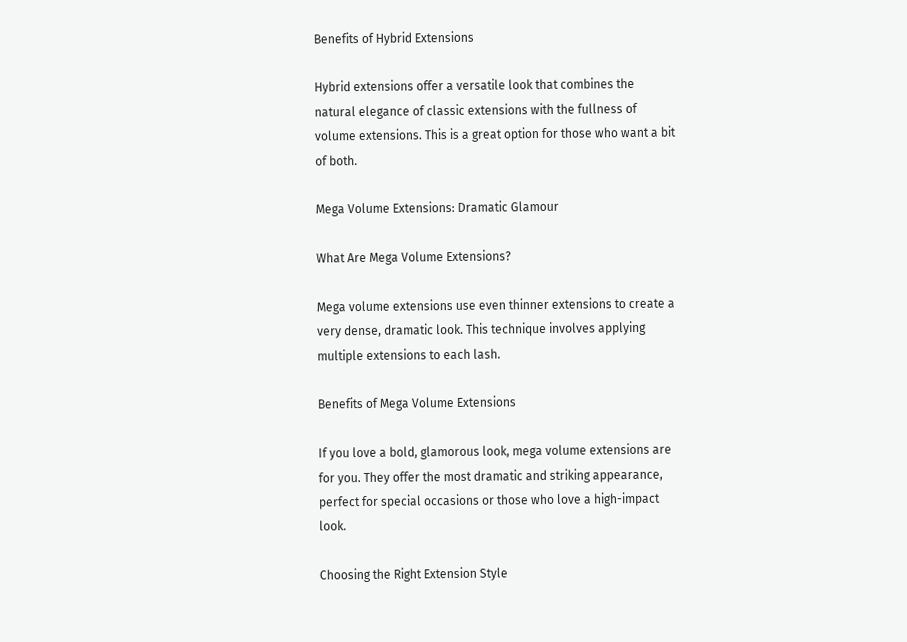Benefits of Hybrid Extensions

Hybrid extensions offer a versatile look that combines the natural elegance of classic extensions with the fullness of volume extensions. This is a great option for those who want a bit of both.

Mega Volume Extensions: Dramatic Glamour

What Are Mega Volume Extensions?

Mega volume extensions use even thinner extensions to create a very dense, dramatic look. This technique involves applying multiple extensions to each lash.

Benefits of Mega Volume Extensions

If you love a bold, glamorous look, mega volume extensions are for you. They offer the most dramatic and striking appearance, perfect for special occasions or those who love a high-impact look.

Choosing the Right Extension Style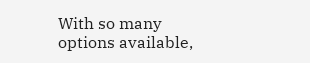With so many options available,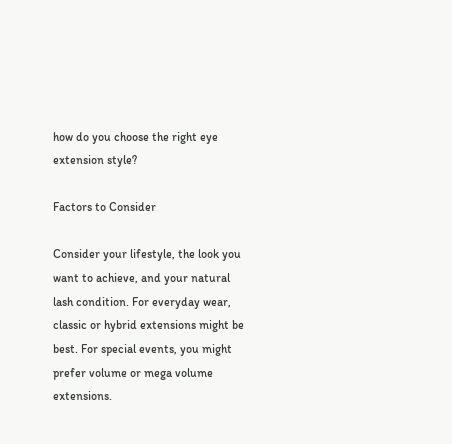how do you choose the right eye extension style?

Factors to Consider

Consider your lifestyle, the look you want to achieve, and your natural lash condition. For everyday wear, classic or hybrid extensions might be best. For special events, you might prefer volume or mega volume extensions.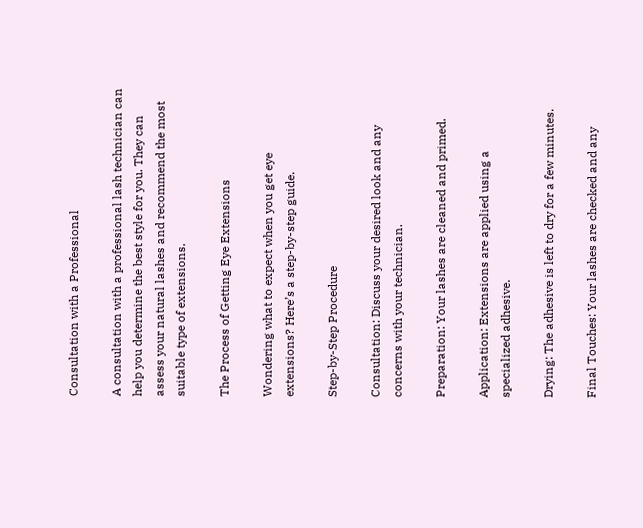Consultation with a Professional

A consultation with a professional lash technician can help you determine the best style for you. They can assess your natural lashes and recommend the most suitable type of extensions.

The Process of Getting Eye Extensions

Wondering what to expect when you get eye extensions? Here’s a step-by-step guide.

Step-by-Step Procedure

Consultation: Discuss your desired look and any concerns with your technician.

Preparation: Your lashes are cleaned and primed.

Application: Extensions are applied using a specialized adhesive.

Drying: The adhesive is left to dry for a few minutes.

Final Touches: Your lashes are checked and any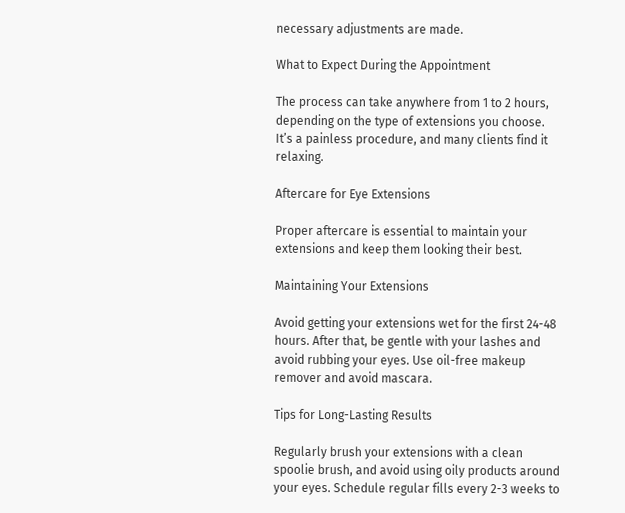necessary adjustments are made.

What to Expect During the Appointment

The process can take anywhere from 1 to 2 hours, depending on the type of extensions you choose. It’s a painless procedure, and many clients find it relaxing.

Aftercare for Eye Extensions

Proper aftercare is essential to maintain your extensions and keep them looking their best.

Maintaining Your Extensions

Avoid getting your extensions wet for the first 24-48 hours. After that, be gentle with your lashes and avoid rubbing your eyes. Use oil-free makeup remover and avoid mascara.

Tips for Long-Lasting Results

Regularly brush your extensions with a clean spoolie brush, and avoid using oily products around your eyes. Schedule regular fills every 2-3 weeks to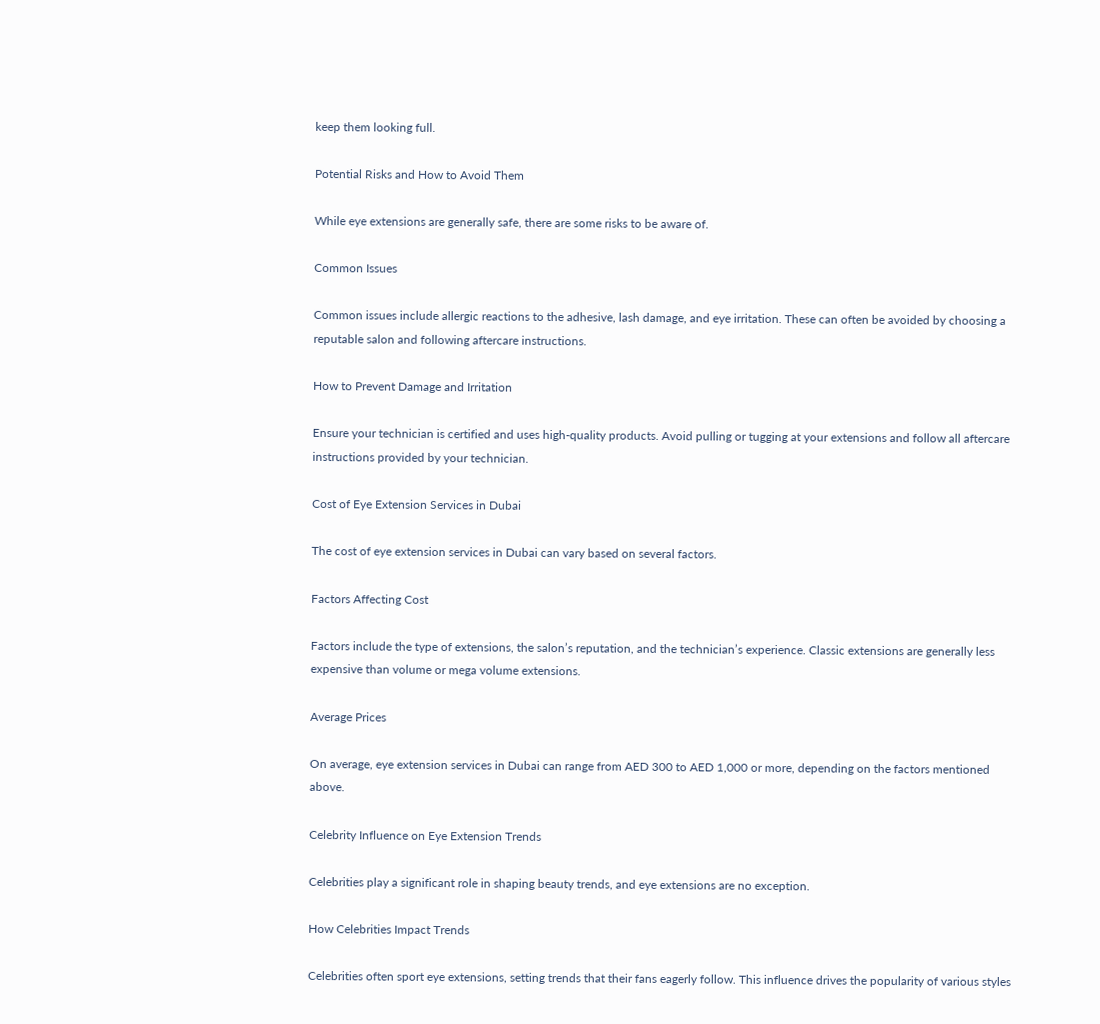keep them looking full.

Potential Risks and How to Avoid Them

While eye extensions are generally safe, there are some risks to be aware of.

Common Issues

Common issues include allergic reactions to the adhesive, lash damage, and eye irritation. These can often be avoided by choosing a reputable salon and following aftercare instructions.

How to Prevent Damage and Irritation

Ensure your technician is certified and uses high-quality products. Avoid pulling or tugging at your extensions and follow all aftercare instructions provided by your technician.

Cost of Eye Extension Services in Dubai

The cost of eye extension services in Dubai can vary based on several factors.

Factors Affecting Cost

Factors include the type of extensions, the salon’s reputation, and the technician’s experience. Classic extensions are generally less expensive than volume or mega volume extensions.

Average Prices

On average, eye extension services in Dubai can range from AED 300 to AED 1,000 or more, depending on the factors mentioned above.

Celebrity Influence on Eye Extension Trends

Celebrities play a significant role in shaping beauty trends, and eye extensions are no exception.

How Celebrities Impact Trends

Celebrities often sport eye extensions, setting trends that their fans eagerly follow. This influence drives the popularity of various styles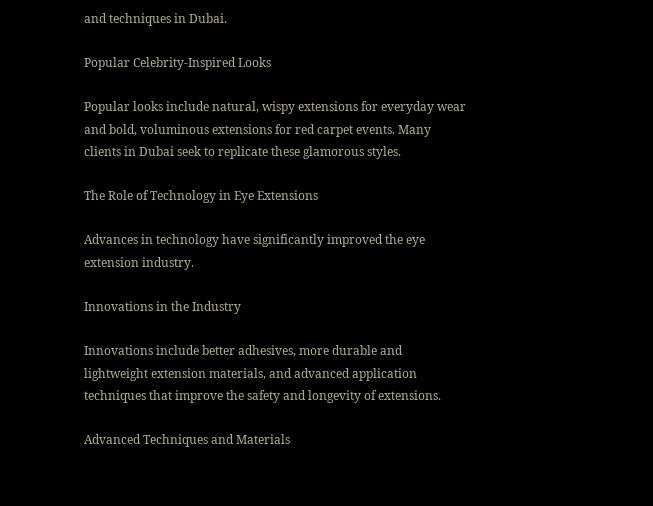and techniques in Dubai.

Popular Celebrity-Inspired Looks

Popular looks include natural, wispy extensions for everyday wear and bold, voluminous extensions for red carpet events. Many clients in Dubai seek to replicate these glamorous styles.

The Role of Technology in Eye Extensions

Advances in technology have significantly improved the eye extension industry.

Innovations in the Industry

Innovations include better adhesives, more durable and lightweight extension materials, and advanced application techniques that improve the safety and longevity of extensions.

Advanced Techniques and Materials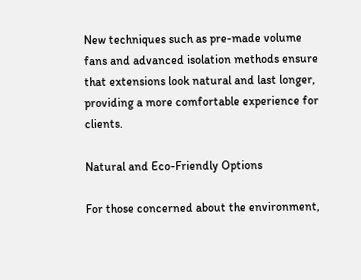New techniques such as pre-made volume fans and advanced isolation methods ensure that extensions look natural and last longer, providing a more comfortable experience for clients.

Natural and Eco-Friendly Options

For those concerned about the environment,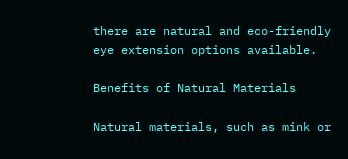there are natural and eco-friendly eye extension options available.

Benefits of Natural Materials

Natural materials, such as mink or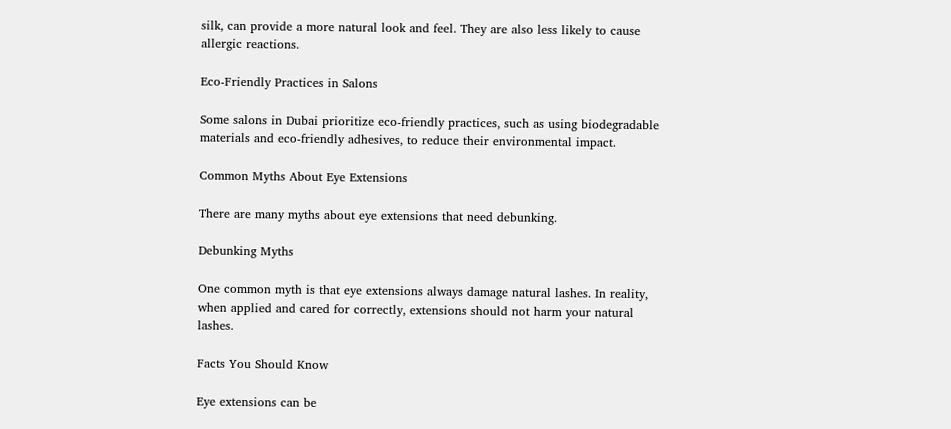silk, can provide a more natural look and feel. They are also less likely to cause allergic reactions.

Eco-Friendly Practices in Salons

Some salons in Dubai prioritize eco-friendly practices, such as using biodegradable materials and eco-friendly adhesives, to reduce their environmental impact.

Common Myths About Eye Extensions

There are many myths about eye extensions that need debunking.

Debunking Myths

One common myth is that eye extensions always damage natural lashes. In reality, when applied and cared for correctly, extensions should not harm your natural lashes.

Facts You Should Know

Eye extensions can be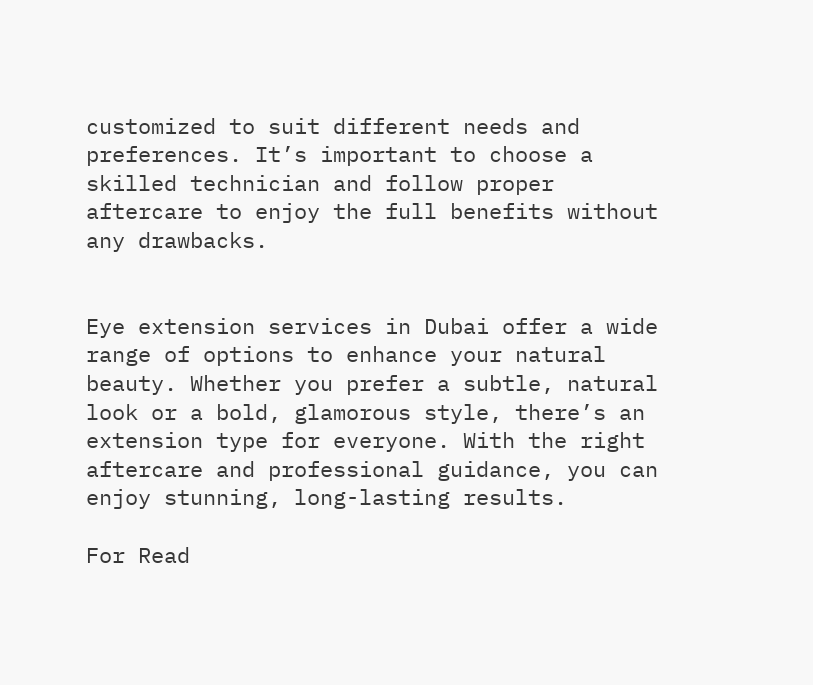customized to suit different needs and preferences. It’s important to choose a skilled technician and follow proper aftercare to enjoy the full benefits without any drawbacks.


Eye extension services in Dubai offer a wide range of options to enhance your natural beauty. Whether you prefer a subtle, natural look or a bold, glamorous style, there’s an extension type for everyone. With the right aftercare and professional guidance, you can enjoy stunning, long-lasting results.

For Read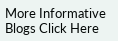More Informative Blogs Click Here